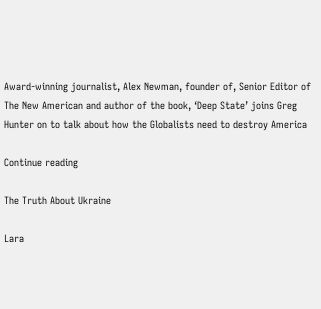Award-winning journalist, Alex Newman, founder of, Senior Editor of The New American and author of the book, ‘Deep State’ joins Greg Hunter on to talk about how the Globalists need to destroy America

Continue reading

The Truth About Ukraine

Lara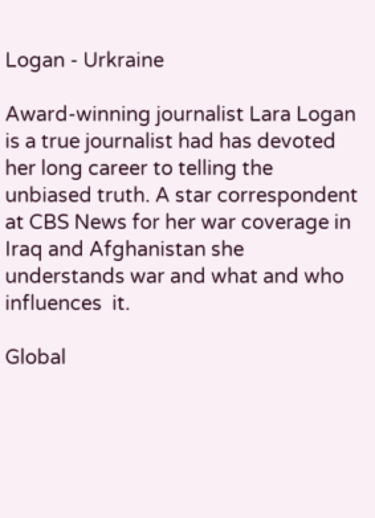Logan - Urkraine

Award-winning journalist Lara Logan is a true journalist had has devoted her long career to telling the unbiased truth. A star correspondent at CBS News for her war coverage in Iraq and Afghanistan she understands war and what and who influences  it.

Global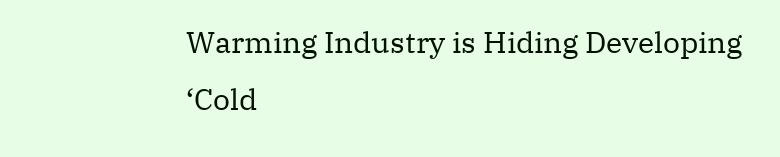Warming Industry is Hiding Developing ‘Cold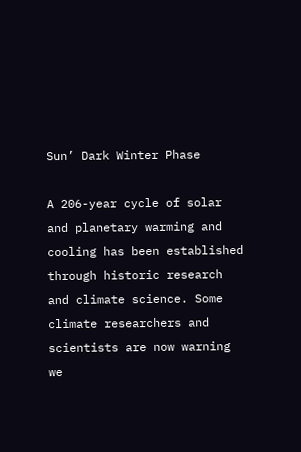Sun’ Dark Winter Phase

A 206-year cycle of solar and planetary warming and cooling has been established through historic research and climate science. Some climate researchers and scientists are now warning we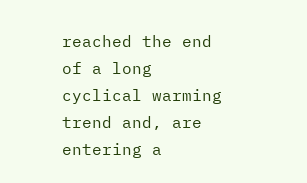reached the end of a long cyclical warming trend and, are entering a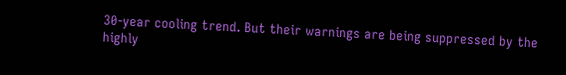30-year cooling trend. But their warnings are being suppressed by the highly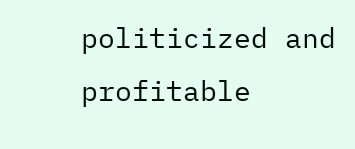politicized and profitable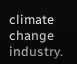climate change industry.